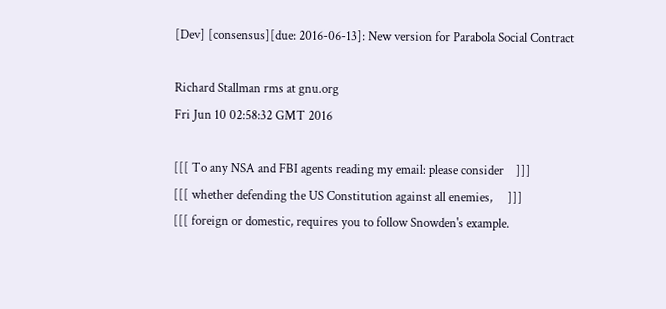[Dev] [consensus][due: 2016-06-13]: New version for Parabola Social Contract

Richard Stallman rms at gnu.org
Fri Jun 10 02:58:32 GMT 2016

[[[ To any NSA and FBI agents reading my email: please consider    ]]]
[[[ whether defending the US Constitution against all enemies,     ]]]
[[[ foreign or domestic, requires you to follow Snowden's example.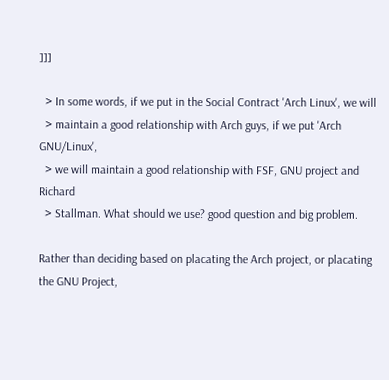]]]

  > In some words, if we put in the Social Contract 'Arch Linux', we will
  > maintain a good relationship with Arch guys, if we put 'Arch GNU/Linux',
  > we will maintain a good relationship with FSF, GNU project and Richard
  > Stallman. What should we use? good question and big problem.

Rather than deciding based on placating the Arch project, or placating
the GNU Project,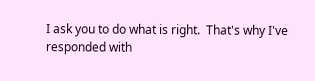I ask you to do what is right.  That's why I've
responded with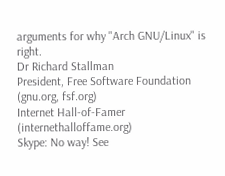arguments for why "Arch GNU/Linux" is right.
Dr Richard Stallman
President, Free Software Foundation (gnu.org, fsf.org)
Internet Hall-of-Famer (internethalloffame.org)
Skype: No way! See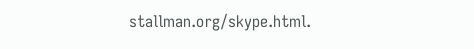stallman.org/skype.html.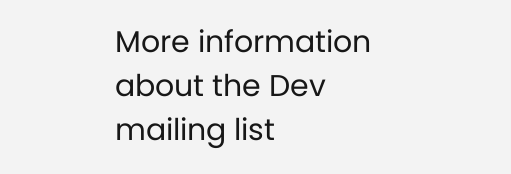More information about the Dev mailing list